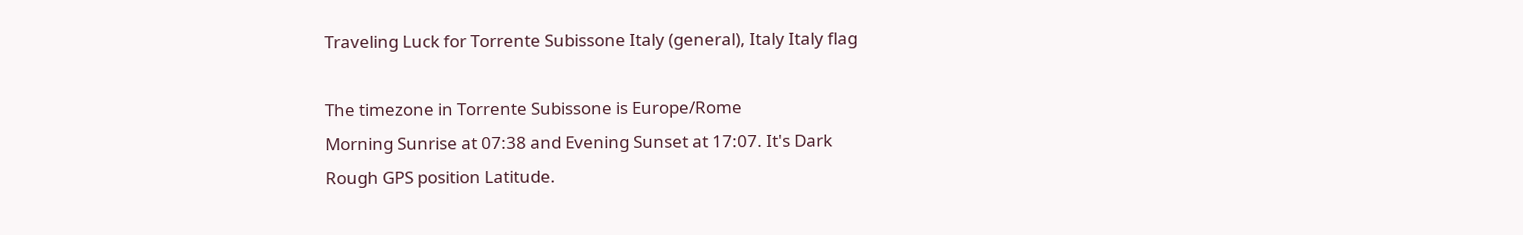Traveling Luck for Torrente Subissone Italy (general), Italy Italy flag

The timezone in Torrente Subissone is Europe/Rome
Morning Sunrise at 07:38 and Evening Sunset at 17:07. It's Dark
Rough GPS position Latitude.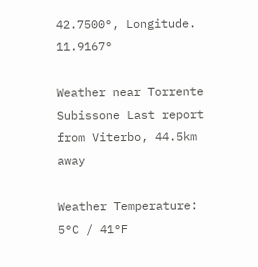42.7500°, Longitude. 11.9167°

Weather near Torrente Subissone Last report from Viterbo, 44.5km away

Weather Temperature: 5°C / 41°F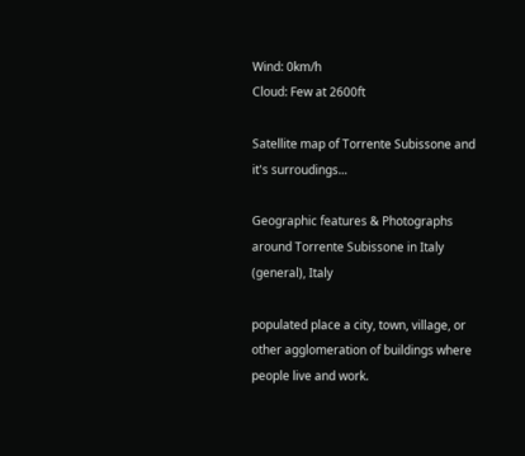Wind: 0km/h
Cloud: Few at 2600ft

Satellite map of Torrente Subissone and it's surroudings...

Geographic features & Photographs around Torrente Subissone in Italy (general), Italy

populated place a city, town, village, or other agglomeration of buildings where people live and work.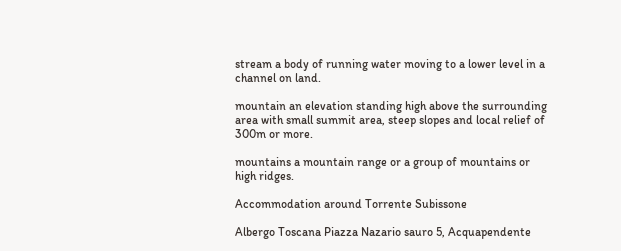stream a body of running water moving to a lower level in a channel on land.

mountain an elevation standing high above the surrounding area with small summit area, steep slopes and local relief of 300m or more.

mountains a mountain range or a group of mountains or high ridges.

Accommodation around Torrente Subissone

Albergo Toscana Piazza Nazario sauro 5, Acquapendente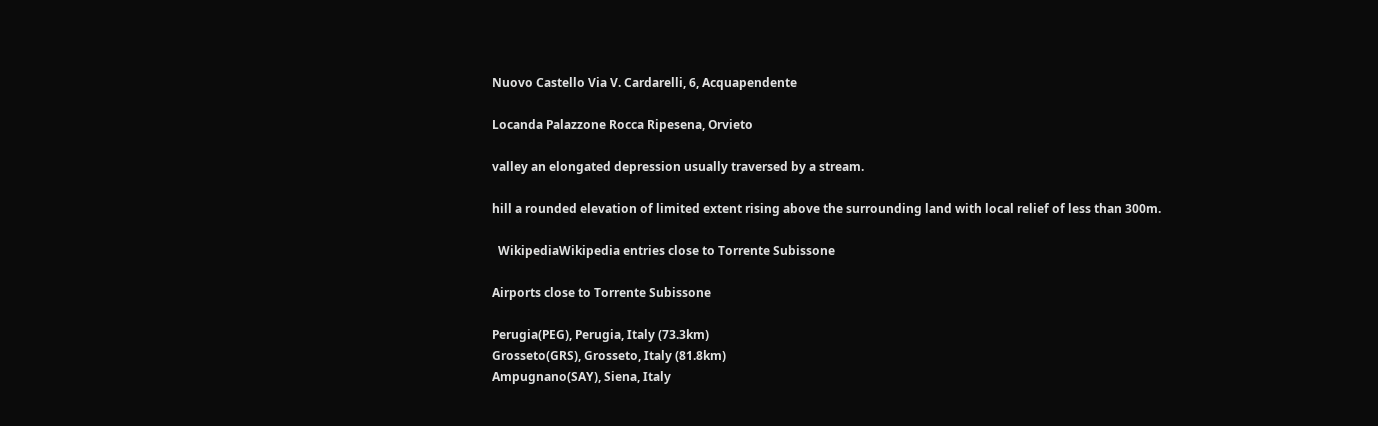Nuovo Castello Via V. Cardarelli, 6, Acquapendente

Locanda Palazzone Rocca Ripesena, Orvieto

valley an elongated depression usually traversed by a stream.

hill a rounded elevation of limited extent rising above the surrounding land with local relief of less than 300m.

  WikipediaWikipedia entries close to Torrente Subissone

Airports close to Torrente Subissone

Perugia(PEG), Perugia, Italy (73.3km)
Grosseto(GRS), Grosseto, Italy (81.8km)
Ampugnano(SAY), Siena, Italy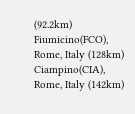(92.2km)
Fiumicino(FCO), Rome, Italy (128km)
Ciampino(CIA), Rome, Italy (142km)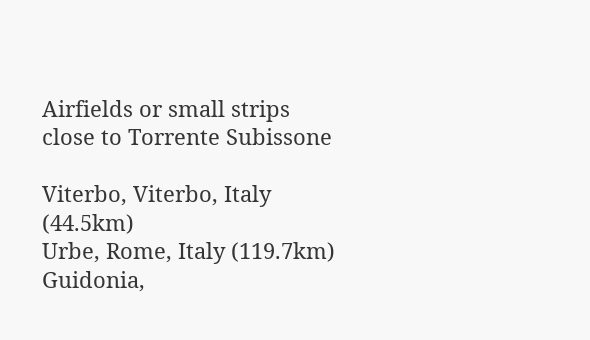Airfields or small strips close to Torrente Subissone

Viterbo, Viterbo, Italy (44.5km)
Urbe, Rome, Italy (119.7km)
Guidonia,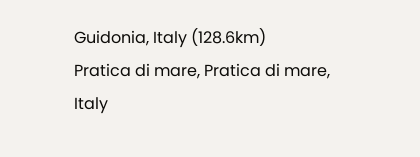Guidonia, Italy (128.6km)
Pratica di mare, Pratica di mare, Italy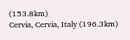(153.8km)
Cervia, Cervia, Italy (196.3km)